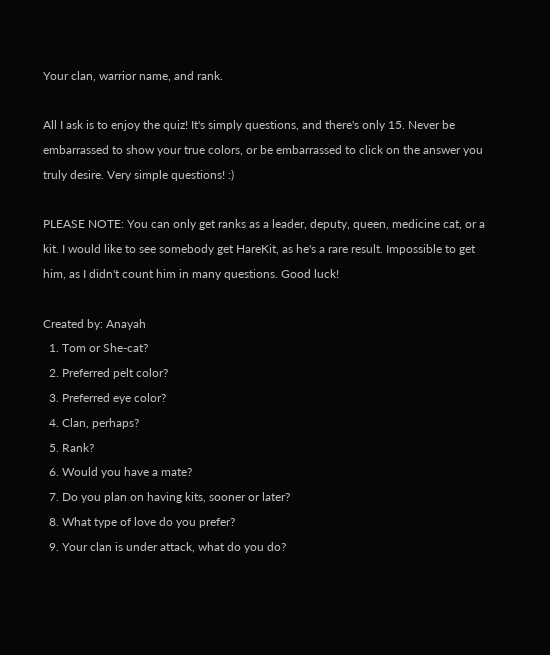Your clan, warrior name, and rank.

All I ask is to enjoy the quiz! It's simply questions, and there's only 15. Never be embarrassed to show your true colors, or be embarrassed to click on the answer you truly desire. Very simple questions! :)

PLEASE NOTE: You can only get ranks as a leader, deputy, queen, medicine cat, or a kit. I would like to see somebody get HareKit, as he's a rare result. Impossible to get him, as I didn't count him in many questions. Good luck!

Created by: Anayah
  1. Tom or She-cat?
  2. Preferred pelt color?
  3. Preferred eye color?
  4. Clan, perhaps?
  5. Rank?
  6. Would you have a mate?
  7. Do you plan on having kits, sooner or later?
  8. What type of love do you prefer?
  9. Your clan is under attack, what do you do?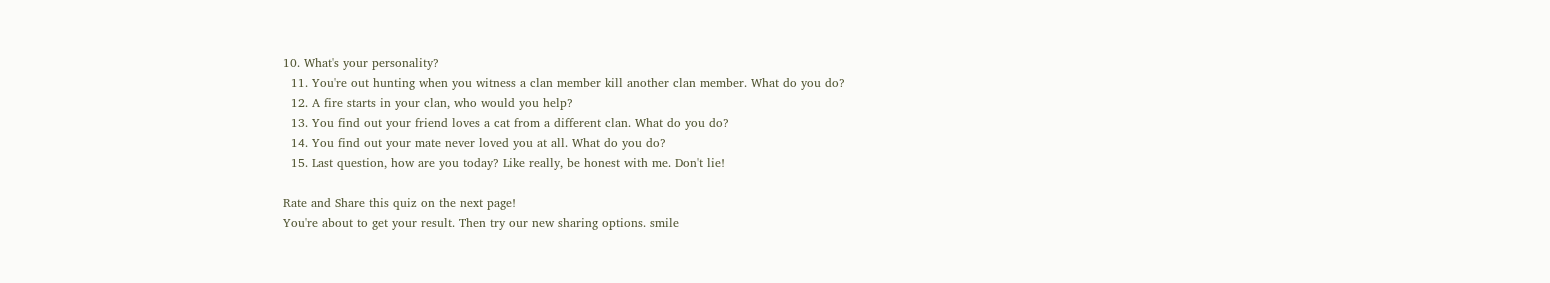10. What's your personality?
  11. You're out hunting when you witness a clan member kill another clan member. What do you do?
  12. A fire starts in your clan, who would you help?
  13. You find out your friend loves a cat from a different clan. What do you do?
  14. You find out your mate never loved you at all. What do you do?
  15. Last question, how are you today? Like really, be honest with me. Don't lie!

Rate and Share this quiz on the next page!
You're about to get your result. Then try our new sharing options. smile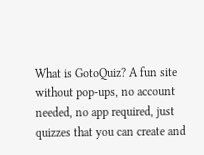What is GotoQuiz? A fun site without pop-ups, no account needed, no app required, just quizzes that you can create and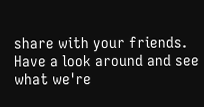share with your friends. Have a look around and see what we're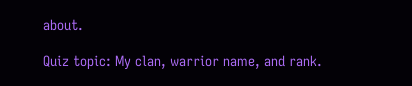about.

Quiz topic: My clan, warrior name, and rank.